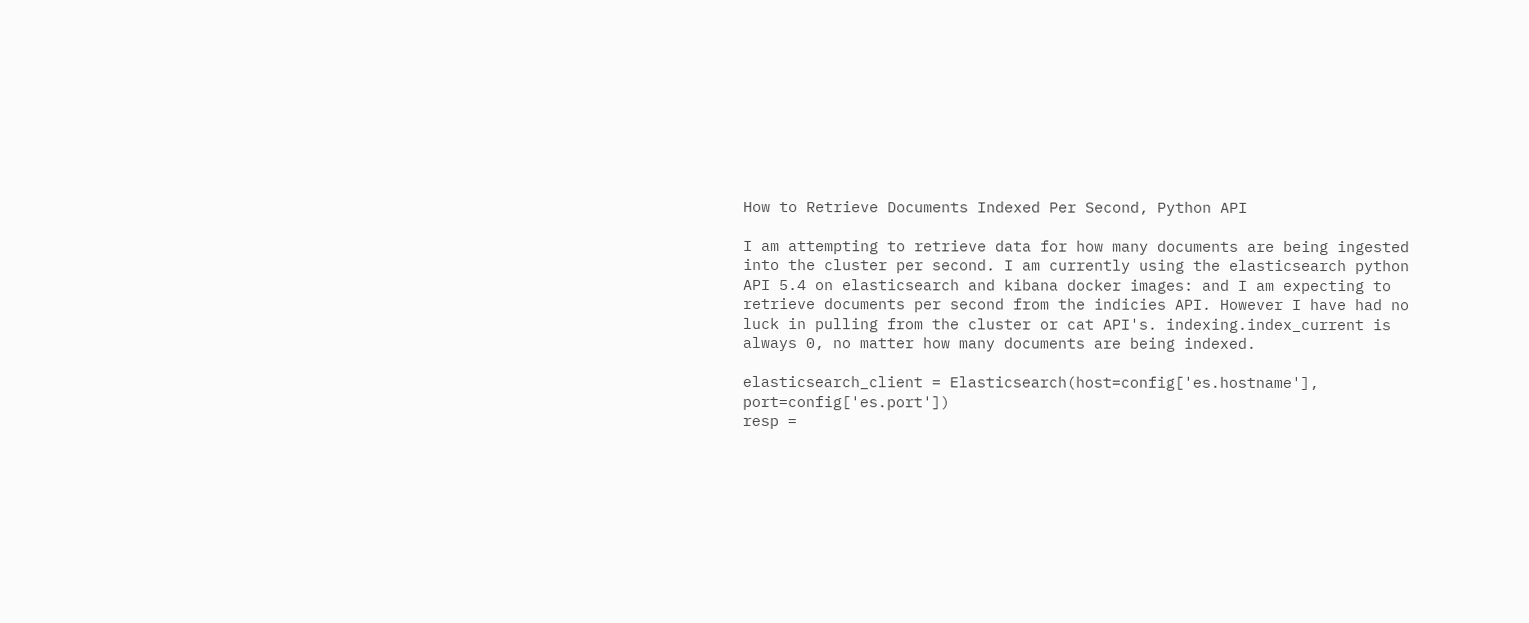How to Retrieve Documents Indexed Per Second, Python API

I am attempting to retrieve data for how many documents are being ingested into the cluster per second. I am currently using the elasticsearch python API 5.4 on elasticsearch and kibana docker images: and I am expecting to retrieve documents per second from the indicies API. However I have had no luck in pulling from the cluster or cat API's. indexing.index_current is always 0, no matter how many documents are being indexed.

elasticsearch_client = Elasticsearch(host=config['es.hostname'], port=config['es.port'])
resp =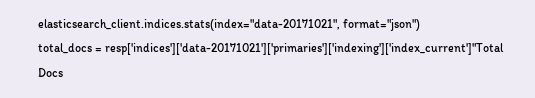elasticsearch_client.indices.stats(index="data-20171021", format="json")
total_docs = resp['indices']['data-20171021']['primaries']['indexing']['index_current']"Total Docs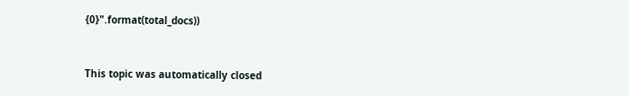{0}".format(total_docs))


This topic was automatically closed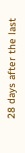28 days after the last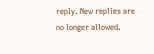reply. New replies are no longer allowed.